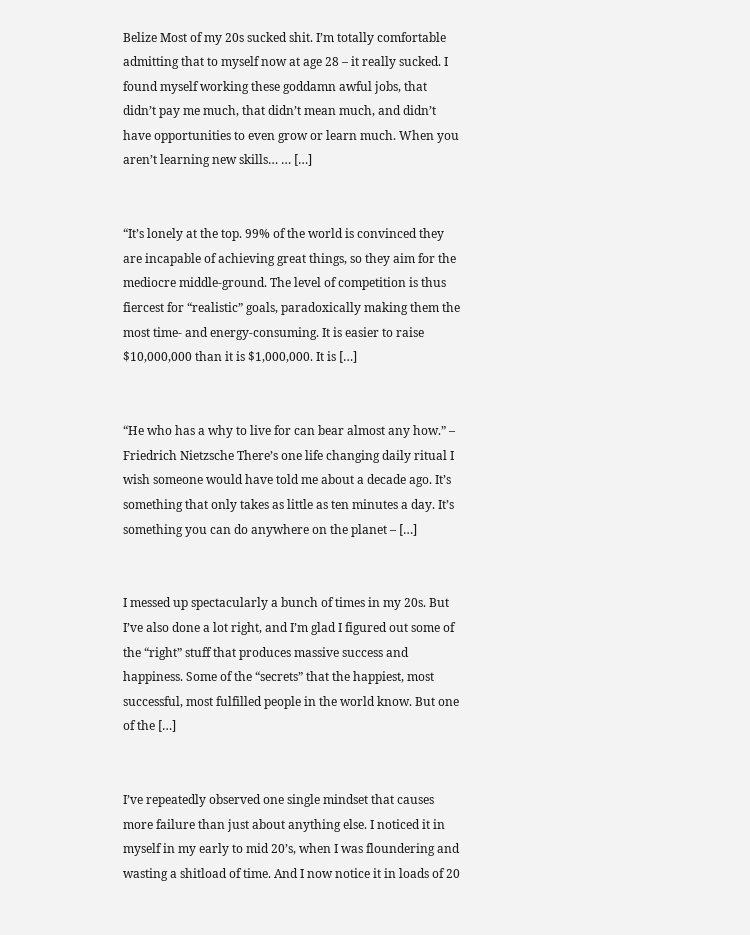Belize Most of my 20s sucked shit. I’m totally comfortable admitting that to myself now at age 28 – it really sucked. I found myself working these goddamn awful jobs, that didn’t pay me much, that didn’t mean much, and didn’t have opportunities to even grow or learn much. When you aren’t learning new skills… … […]


“It’s lonely at the top. 99% of the world is convinced they are incapable of achieving great things, so they aim for the mediocre middle-ground. The level of competition is thus fiercest for “realistic” goals, paradoxically making them the most time- and energy-consuming. It is easier to raise $10,000,000 than it is $1,000,000. It is […]


“He who has a why to live for can bear almost any how.” – Friedrich Nietzsche There’s one life changing daily ritual I wish someone would have told me about a decade ago. It’s something that only takes as little as ten minutes a day. It’s something you can do anywhere on the planet – […]


I messed up spectacularly a bunch of times in my 20s. But I’ve also done a lot right, and I’m glad I figured out some of the “right” stuff that produces massive success and happiness. Some of the “secrets” that the happiest, most successful, most fulfilled people in the world know. But one of the […]


I’ve repeatedly observed one single mindset that causes more failure than just about anything else. I noticed it in myself in my early to mid 20’s, when I was floundering and wasting a shitload of time. And I now notice it in loads of 20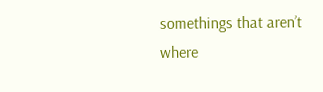somethings that aren’t where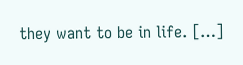they want to be in life. […]